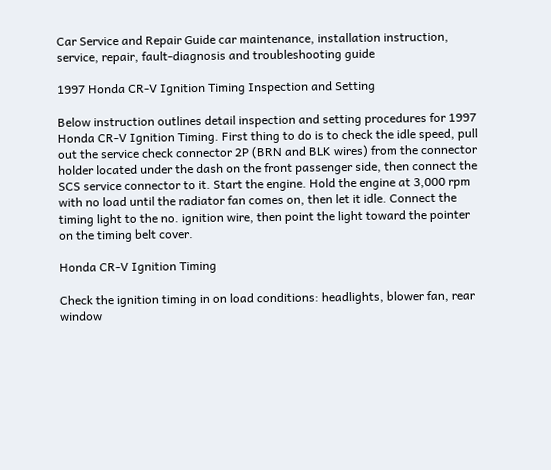Car Service and Repair Guide car maintenance, installation instruction, service, repair, fault-diagnosis and troubleshooting guide

1997 Honda CR-V Ignition Timing Inspection and Setting

Below instruction outlines detail inspection and setting procedures for 1997 Honda CR-V Ignition Timing. First thing to do is to check the idle speed, pull out the service check connector 2P (BRN and BLK wires) from the connector holder located under the dash on the front passenger side, then connect the SCS service connector to it. Start the engine. Hold the engine at 3,000 rpm with no load until the radiator fan comes on, then let it idle. Connect the timing light to the no. ignition wire, then point the light toward the pointer on the timing belt cover.

Honda CR-V Ignition Timing

Check the ignition timing in on load conditions: headlights, blower fan, rear window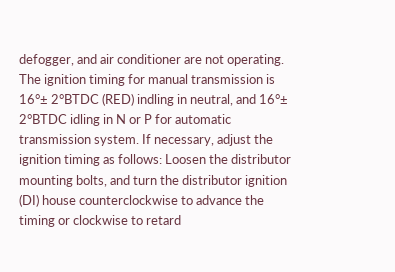defogger, and air conditioner are not operating. The ignition timing for manual transmission is 16°± 2°BTDC (RED) indling in neutral, and 16°± 2°BTDC idling in N or P for automatic transmission system. If necessary, adjust the ignition timing as follows: Loosen the distributor mounting bolts, and turn the distributor ignition (DI) house counterclockwise to advance the timing or clockwise to retard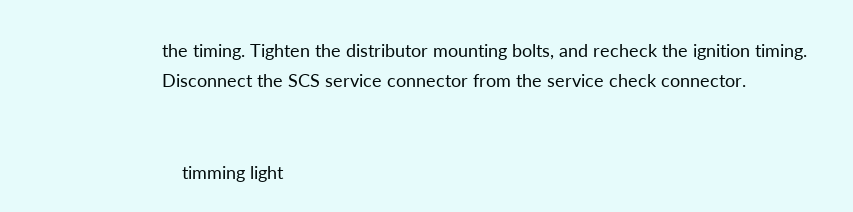the timing. Tighten the distributor mounting bolts, and recheck the ignition timing. Disconnect the SCS service connector from the service check connector.


    timming light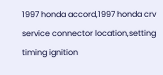1997 honda accord,1997 honda crv service connector location,setting timing ignition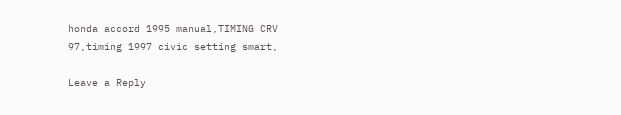honda accord 1995 manual,TIMING CRV 97,timing 1997 civic setting smart,

Leave a Reply